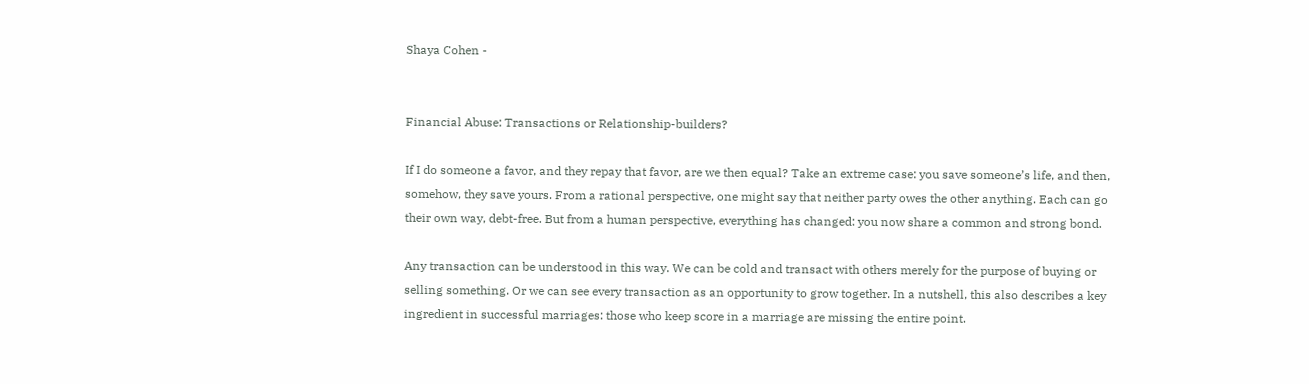Shaya Cohen -


Financial Abuse: Transactions or Relationship-builders?

If I do someone a favor, and they repay that favor, are we then equal? Take an extreme case: you save someone’s life, and then, somehow, they save yours. From a rational perspective, one might say that neither party owes the other anything. Each can go their own way, debt-free. But from a human perspective, everything has changed: you now share a common and strong bond.

Any transaction can be understood in this way. We can be cold and transact with others merely for the purpose of buying or selling something. Or we can see every transaction as an opportunity to grow together. In a nutshell, this also describes a key ingredient in successful marriages: those who keep score in a marriage are missing the entire point.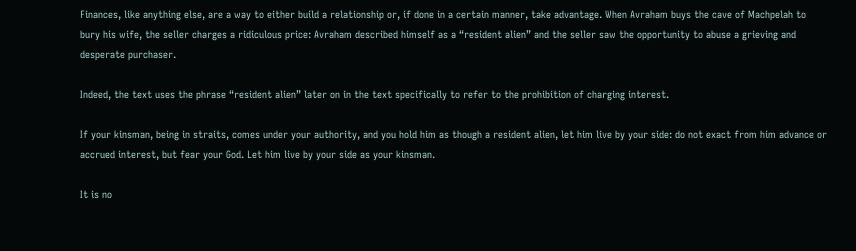Finances, like anything else, are a way to either build a relationship or, if done in a certain manner, take advantage. When Avraham buys the cave of Machpelah to bury his wife, the seller charges a ridiculous price: Avraham described himself as a “resident alien” and the seller saw the opportunity to abuse a grieving and desperate purchaser.

Indeed, the text uses the phrase “resident alien” later on in the text specifically to refer to the prohibition of charging interest.

If your kinsman, being in straits, comes under your authority, and you hold him as though a resident alien, let him live by your side: do not exact from him advance or accrued interest, but fear your God. Let him live by your side as your kinsman.

It is no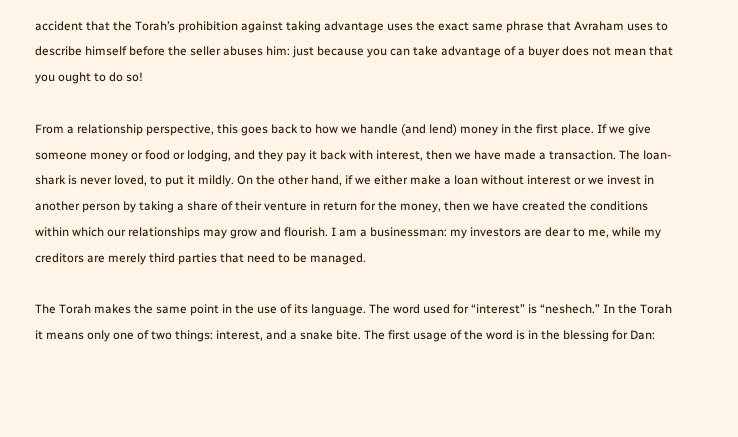accident that the Torah’s prohibition against taking advantage uses the exact same phrase that Avraham uses to describe himself before the seller abuses him: just because you can take advantage of a buyer does not mean that you ought to do so!

From a relationship perspective, this goes back to how we handle (and lend) money in the first place. If we give someone money or food or lodging, and they pay it back with interest, then we have made a transaction. The loan-shark is never loved, to put it mildly. On the other hand, if we either make a loan without interest or we invest in another person by taking a share of their venture in return for the money, then we have created the conditions within which our relationships may grow and flourish. I am a businessman: my investors are dear to me, while my creditors are merely third parties that need to be managed.

The Torah makes the same point in the use of its language. The word used for “interest” is “neshech.” In the Torah it means only one of two things: interest, and a snake bite. The first usage of the word is in the blessing for Dan: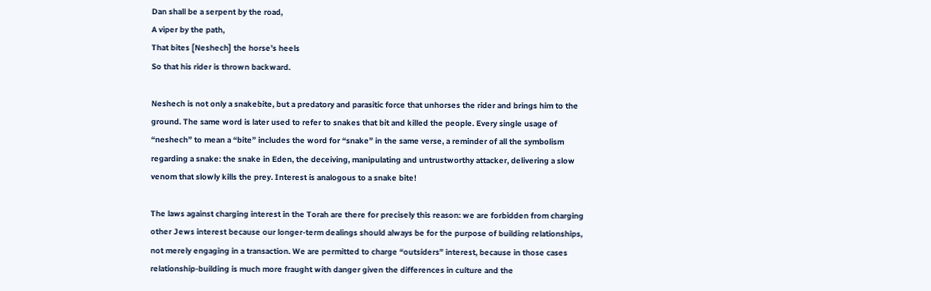Dan shall be a serpent by the road,
A viper by the path,
That bites [Neshech] the horse’s heels
So that his rider is thrown backward.

Neshech is not only a snakebite, but a predatory and parasitic force that unhorses the rider and brings him to the ground. The same word is later used to refer to snakes that bit and killed the people. Every single usage of “neshech” to mean a “bite” includes the word for “snake” in the same verse, a reminder of all the symbolism regarding a snake: the snake in Eden, the deceiving, manipulating and untrustworthy attacker, delivering a slow venom that slowly kills the prey. Interest is analogous to a snake bite!

The laws against charging interest in the Torah are there for precisely this reason: we are forbidden from charging other Jews interest because our longer-term dealings should always be for the purpose of building relationships, not merely engaging in a transaction. We are permitted to charge “outsiders” interest, because in those cases relationship-building is much more fraught with danger given the differences in culture and the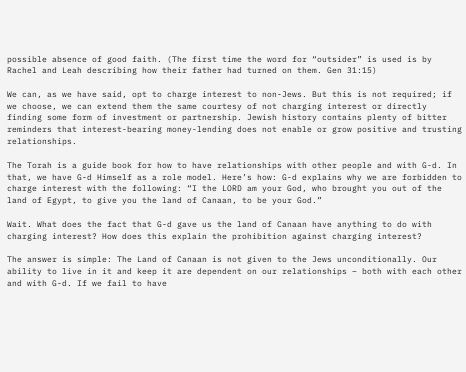possible absence of good faith. (The first time the word for “outsider” is used is by Rachel and Leah describing how their father had turned on them. Gen 31:15)

We can, as we have said, opt to charge interest to non-Jews. But this is not required; if we choose, we can extend them the same courtesy of not charging interest or directly finding some form of investment or partnership. Jewish history contains plenty of bitter reminders that interest-bearing money-lending does not enable or grow positive and trusting relationships.

The Torah is a guide book for how to have relationships with other people and with G-d. In that, we have G-d Himself as a role model. Here’s how: G-d explains why we are forbidden to charge interest with the following: “I the LORD am your God, who brought you out of the land of Egypt, to give you the land of Canaan, to be your God.”

Wait. What does the fact that G-d gave us the land of Canaan have anything to do with charging interest? How does this explain the prohibition against charging interest?

The answer is simple: The Land of Canaan is not given to the Jews unconditionally. Our ability to live in it and keep it are dependent on our relationships – both with each other and with G-d. If we fail to have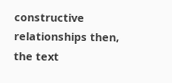constructive relationships then, the text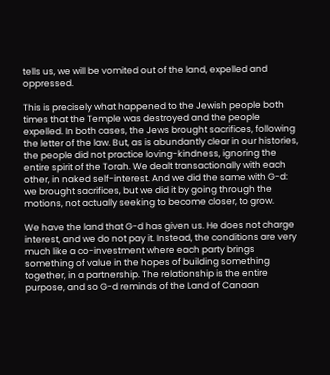tells us, we will be vomited out of the land, expelled and oppressed.

This is precisely what happened to the Jewish people both times that the Temple was destroyed and the people expelled. In both cases, the Jews brought sacrifices, following the letter of the law. But, as is abundantly clear in our histories, the people did not practice loving-kindness, ignoring the entire spirit of the Torah. We dealt transactionally with each other, in naked self-interest. And we did the same with G-d: we brought sacrifices, but we did it by going through the motions, not actually seeking to become closer, to grow.

We have the land that G-d has given us. He does not charge interest, and we do not pay it. Instead, the conditions are very much like a co-investment where each party brings something of value in the hopes of building something together, in a partnership. The relationship is the entire purpose, and so G-d reminds of the Land of Canaan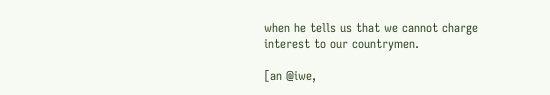when he tells us that we cannot charge interest to our countrymen.

[an @iwe,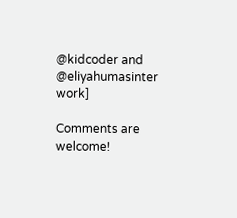@kidcoder and @eliyahumasinter work]

Comments are welcome!